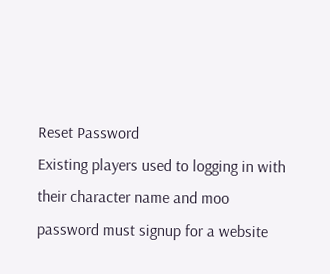Reset Password
Existing players used to logging in with their character name and moo password must signup for a website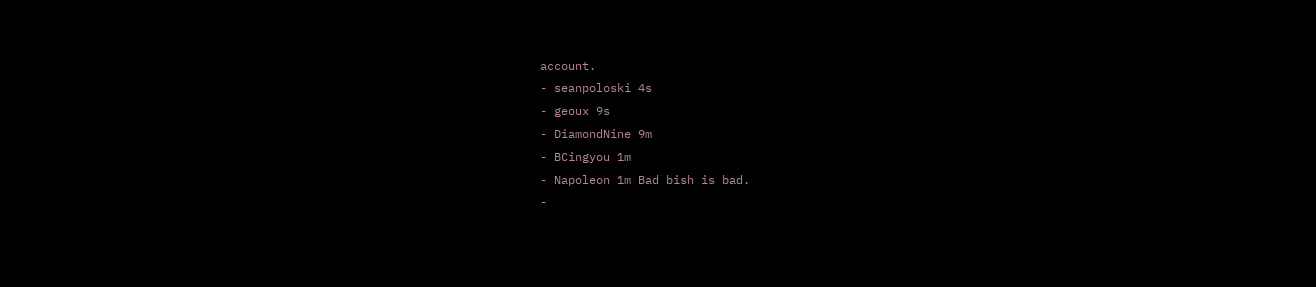account.
- seanpoloski 4s
- geoux 9s
- DiamondNine 9m
- BCingyou 1m
- Napoleon 1m Bad bish is bad.
-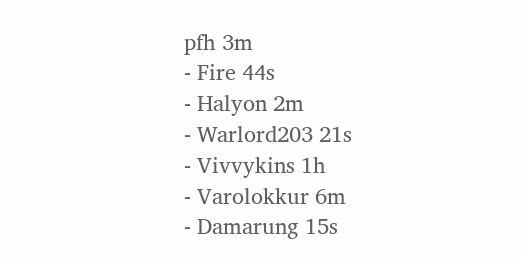pfh 3m
- Fire 44s
- Halyon 2m
- Warlord203 21s
- Vivvykins 1h
- Varolokkur 6m
- Damarung 15s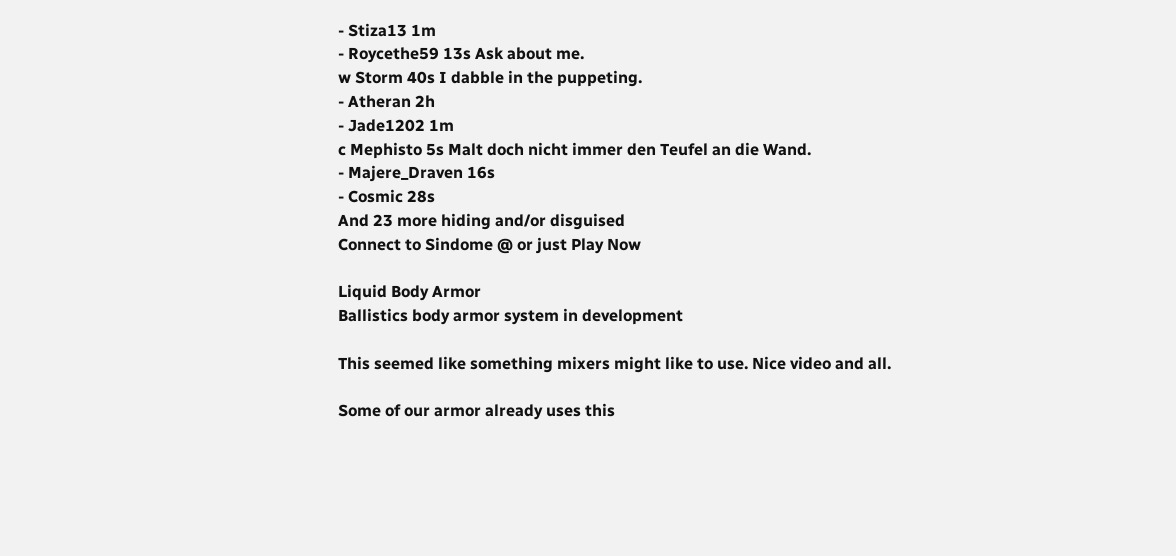- Stiza13 1m
- Roycethe59 13s Ask about me.
w Storm 40s I dabble in the puppeting.
- Atheran 2h
- Jade1202 1m
c Mephisto 5s Malt doch nicht immer den Teufel an die Wand.
- Majere_Draven 16s
- Cosmic 28s
And 23 more hiding and/or disguised
Connect to Sindome @ or just Play Now

Liquid Body Armor
Ballistics body armor system in development

This seemed like something mixers might like to use. Nice video and all.

Some of our armor already uses this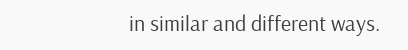in similar and different ways.